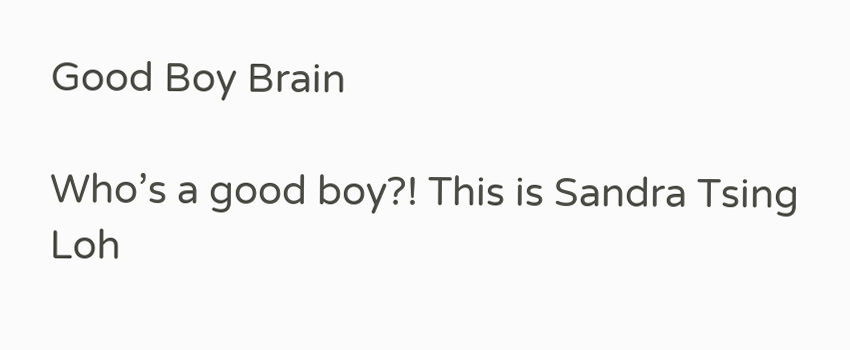Good Boy Brain

Who’s a good boy?! This is Sandra Tsing Loh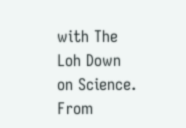with The Loh Down on Science. From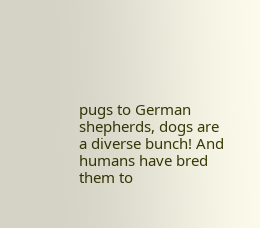pugs to German shepherds, dogs are a diverse bunch! And humans have bred them to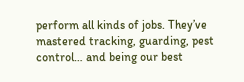perform all kinds of jobs. They’ve mastered tracking, guarding, pest control… and being our best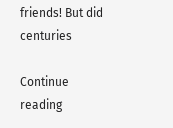friends! But did centuries

Continue reading